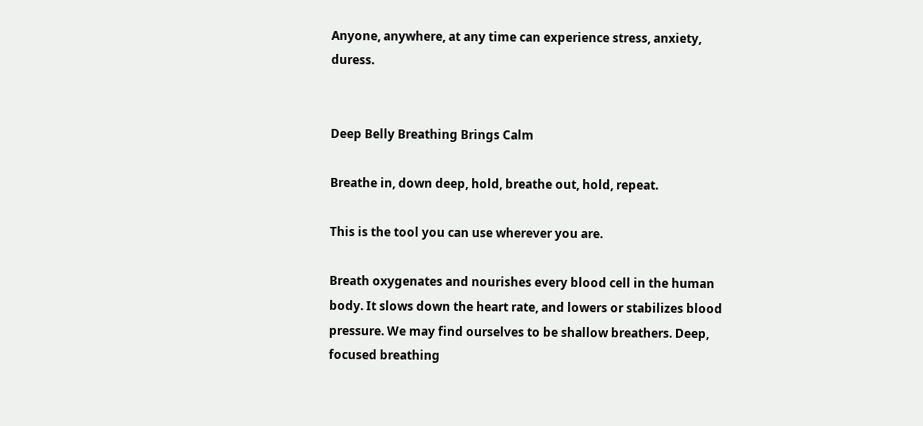Anyone, anywhere, at any time can experience stress, anxiety, duress.


Deep Belly Breathing Brings Calm

Breathe in, down deep, hold, breathe out, hold, repeat.

This is the tool you can use wherever you are.

Breath oxygenates and nourishes every blood cell in the human body. It slows down the heart rate, and lowers or stabilizes blood pressure. We may find ourselves to be shallow breathers. Deep, focused breathing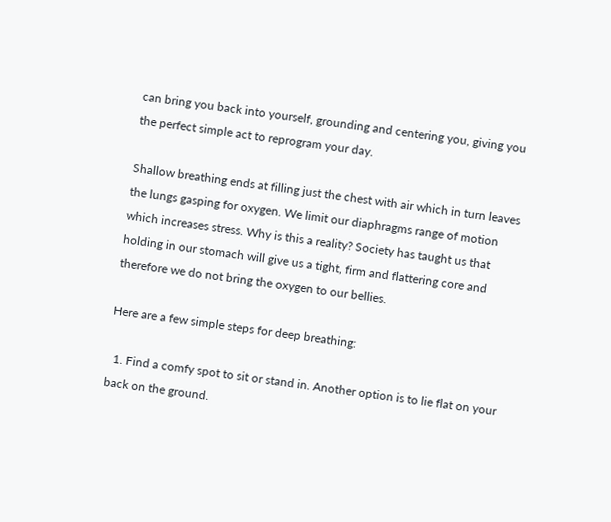can bring you back into yourself, grounding and centering you, giving you the perfect simple act to reprogram your day.

Shallow breathing ends at filling just the chest with air which in turn leaves the lungs gasping for oxygen. We limit our diaphragms range of motion which increases stress. Why is this a reality? Society has taught us that holding in our stomach will give us a tight, firm and flattering core and therefore we do not bring the oxygen to our bellies.

Here are a few simple steps for deep breathing:

  1. Find a comfy spot to sit or stand in. Another option is to lie flat on your back on the ground.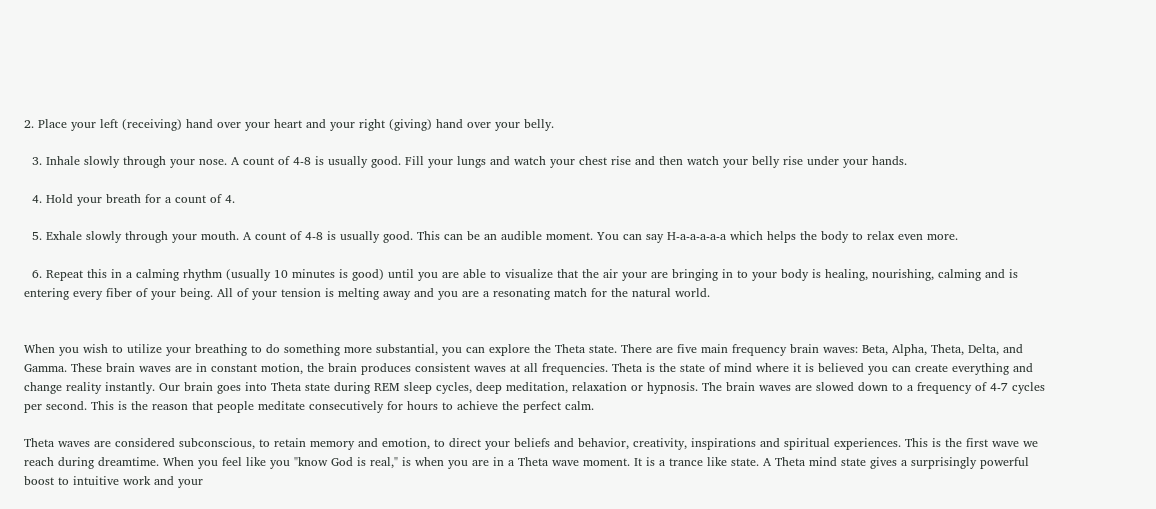2. Place your left (receiving) hand over your heart and your right (giving) hand over your belly.

  3. Inhale slowly through your nose. A count of 4-8 is usually good. Fill your lungs and watch your chest rise and then watch your belly rise under your hands.

  4. Hold your breath for a count of 4.

  5. Exhale slowly through your mouth. A count of 4-8 is usually good. This can be an audible moment. You can say H-a-a-a-a-a which helps the body to relax even more.

  6. Repeat this in a calming rhythm (usually 10 minutes is good) until you are able to visualize that the air your are bringing in to your body is healing, nourishing, calming and is entering every fiber of your being. All of your tension is melting away and you are a resonating match for the natural world.


When you wish to utilize your breathing to do something more substantial, you can explore the Theta state. There are five main frequency brain waves: Beta, Alpha, Theta, Delta, and Gamma. These brain waves are in constant motion, the brain produces consistent waves at all frequencies. Theta is the state of mind where it is believed you can create everything and change reality instantly. Our brain goes into Theta state during REM sleep cycles, deep meditation, relaxation or hypnosis. The brain waves are slowed down to a frequency of 4-7 cycles per second. This is the reason that people meditate consecutively for hours to achieve the perfect calm.

Theta waves are considered subconscious, to retain memory and emotion, to direct your beliefs and behavior, creativity, inspirations and spiritual experiences. This is the first wave we reach during dreamtime. When you feel like you "know God is real," is when you are in a Theta wave moment. It is a trance like state. A Theta mind state gives a surprisingly powerful boost to intuitive work and your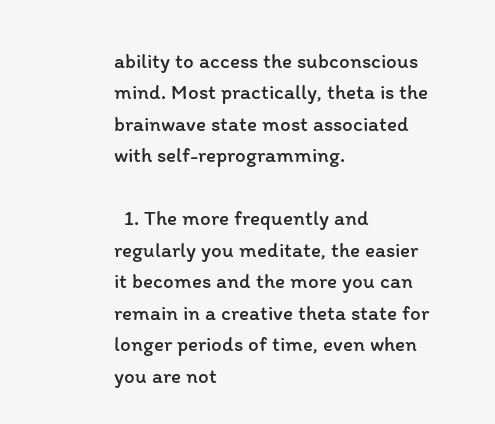ability to access the subconscious mind. Most practically, theta is the brainwave state most associated with self-reprogramming.

  1. The more frequently and regularly you meditate, the easier it becomes and the more you can remain in a creative theta state for longer periods of time, even when you are not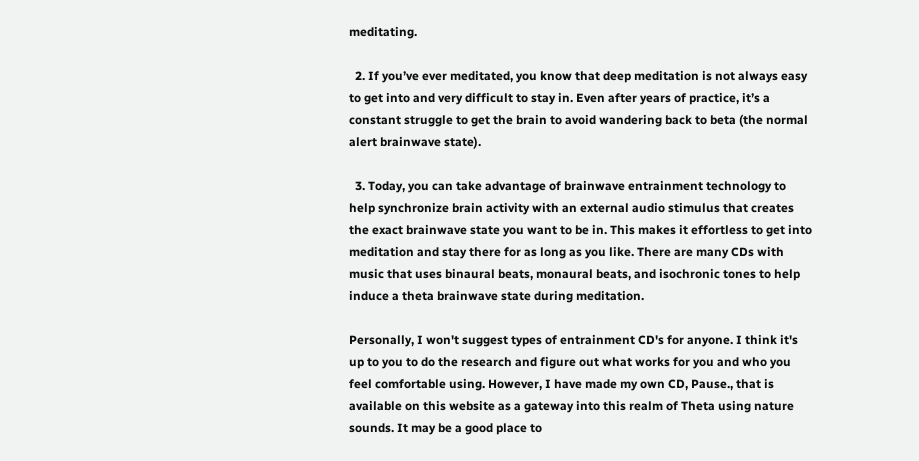meditating.

  2. If you’ve ever meditated, you know that deep meditation is not always easy to get into and very difficult to stay in. Even after years of practice, it’s a constant struggle to get the brain to avoid wandering back to beta (the normal alert brainwave state).

  3. Today, you can take advantage of brainwave entrainment technology to help synchronize brain activity with an external audio stimulus that creates the exact brainwave state you want to be in. This makes it effortless to get into meditation and stay there for as long as you like. There are many CDs with music that uses binaural beats, monaural beats, and isochronic tones to help induce a theta brainwave state during meditation.

Personally, I won't suggest types of entrainment CD's for anyone. I think it's up to you to do the research and figure out what works for you and who you feel comfortable using. However, I have made my own CD, Pause., that is available on this website as a gateway into this realm of Theta using nature sounds. It may be a good place to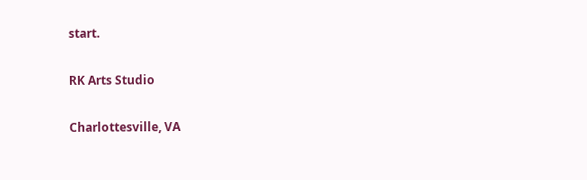start.

RK Arts Studio

Charlottesville, VA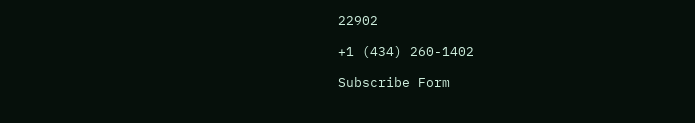22902

+1 (434) 260-1402

Subscribe Form